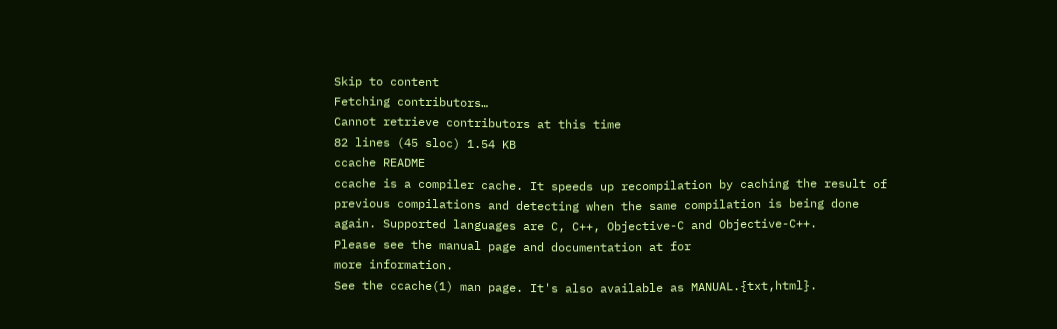Skip to content
Fetching contributors…
Cannot retrieve contributors at this time
82 lines (45 sloc) 1.54 KB
ccache README
ccache is a compiler cache. It speeds up recompilation by caching the result of
previous compilations and detecting when the same compilation is being done
again. Supported languages are C, C++, Objective-C and Objective-C++.
Please see the manual page and documentation at for
more information.
See the ccache(1) man page. It's also available as MANUAL.{txt,html}.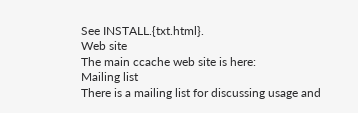See INSTALL.{txt.html}.
Web site
The main ccache web site is here:
Mailing list
There is a mailing list for discussing usage and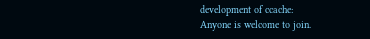development of ccache:
Anyone is welcome to join.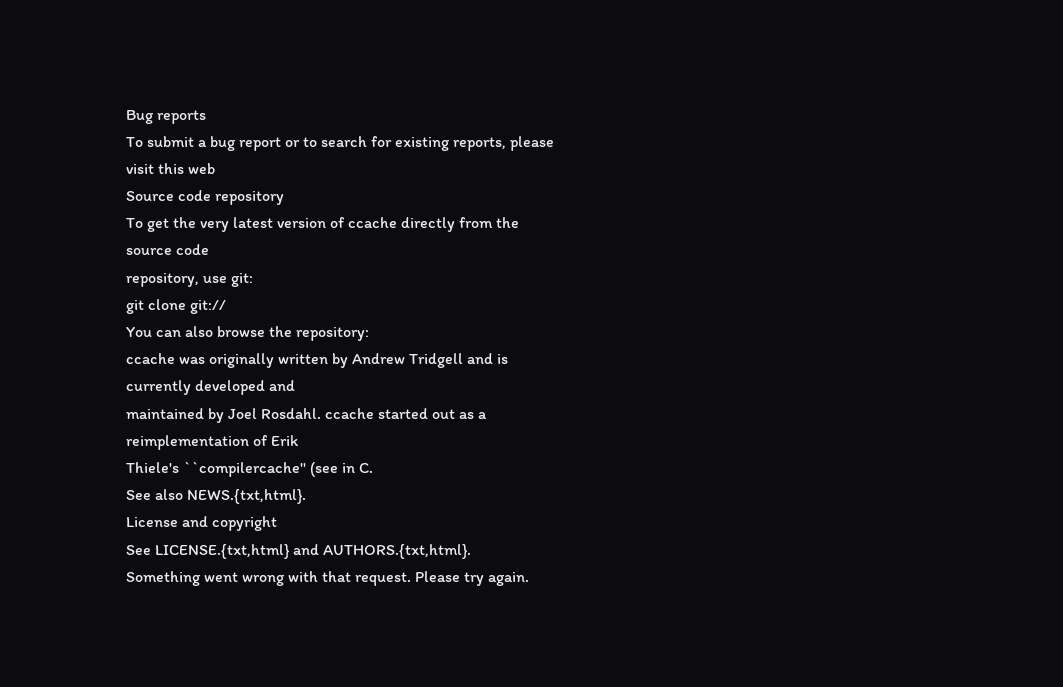Bug reports
To submit a bug report or to search for existing reports, please visit this web
Source code repository
To get the very latest version of ccache directly from the source code
repository, use git:
git clone git://
You can also browse the repository:
ccache was originally written by Andrew Tridgell and is currently developed and
maintained by Joel Rosdahl. ccache started out as a reimplementation of Erik
Thiele's ``compilercache'' (see in C.
See also NEWS.{txt,html}.
License and copyright
See LICENSE.{txt,html} and AUTHORS.{txt,html}.
Something went wrong with that request. Please try again.